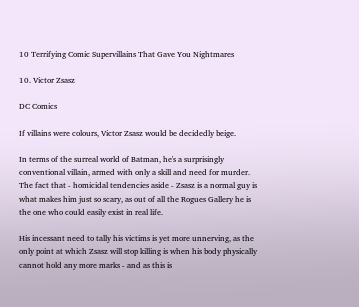10 Terrifying Comic Supervillains That Gave You Nightmares

10. Victor Zsasz

DC Comics

If villains were colours, Victor Zsasz would be decidedly beige.

In terms of the surreal world of Batman, he's a surprisingly conventional villain, armed with only a skill and need for murder. The fact that - homicidal tendencies aside - Zsasz is a normal guy is what makes him just so scary, as out of all the Rogues Gallery he is the one who could easily exist in real life.

His incessant need to tally his victims is yet more unnerving, as the only point at which Zsasz will stop killing is when his body physically cannot hold any more marks - and as this is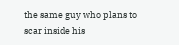the same guy who plans to scar inside his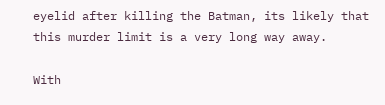eyelid after killing the Batman, its likely that this murder limit is a very long way away.

With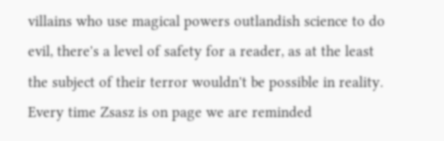villains who use magical powers outlandish science to do evil, there's a level of safety for a reader, as at the least the subject of their terror wouldn't be possible in reality. Every time Zsasz is on page we are reminded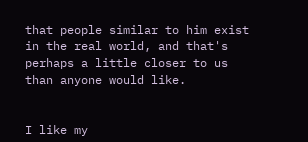that people similar to him exist in the real world, and that's perhaps a little closer to us than anyone would like.


I like my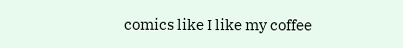comics like I like my coffee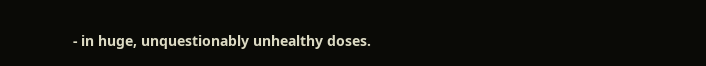- in huge, unquestionably unhealthy doses.